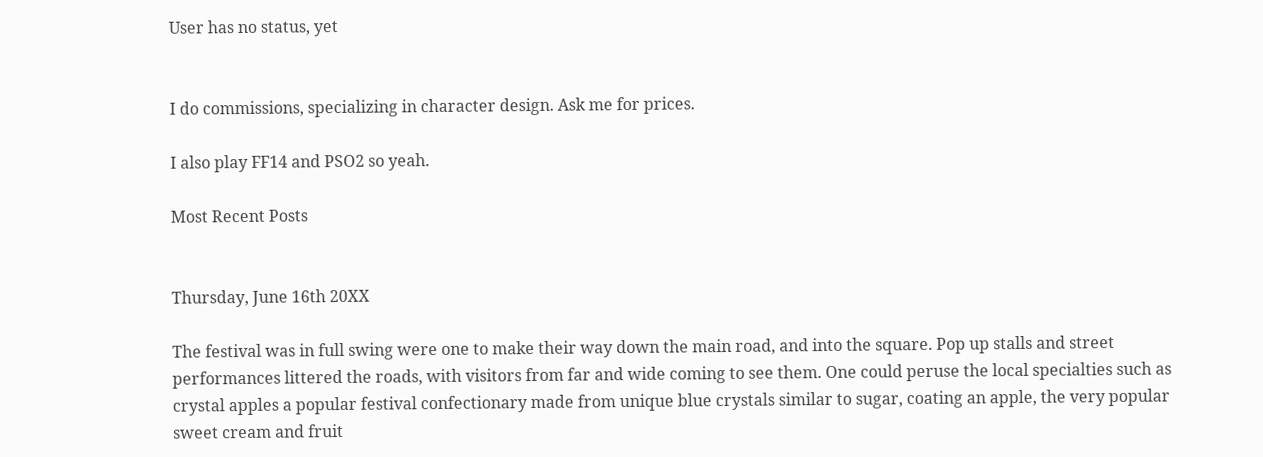User has no status, yet


I do commissions, specializing in character design. Ask me for prices.

I also play FF14 and PSO2 so yeah.

Most Recent Posts


Thursday, June 16th 20XX

The festival was in full swing were one to make their way down the main road, and into the square. Pop up stalls and street performances littered the roads, with visitors from far and wide coming to see them. One could peruse the local specialties such as crystal apples a popular festival confectionary made from unique blue crystals similar to sugar, coating an apple, the very popular sweet cream and fruit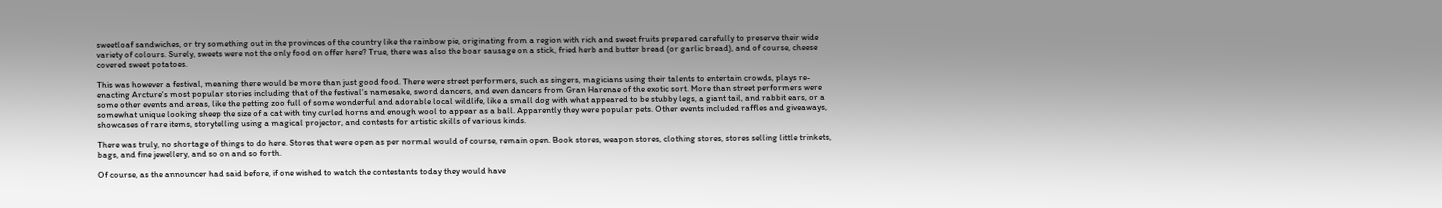sweetloaf sandwiches, or try something out in the provinces of the country like the rainbow pie, originating from a region with rich and sweet fruits prepared carefully to preserve their wide variety of colours. Surely, sweets were not the only food on offer here? True, there was also the boar sausage on a stick, fried herb and butter bread (or garlic bread), and of course, cheese covered sweet potatoes.

This was however a festival, meaning there would be more than just good food. There were street performers, such as singers, magicians using their talents to entertain crowds, plays re-enacting Arcture's most popular stories including that of the festival's namesake, sword dancers, and even dancers from Gran Harenae of the exotic sort. More than street performers were some other events and areas, like the petting zoo full of some wonderful and adorable local wildlife, like a small dog with what appeared to be stubby legs, a giant tail, and rabbit ears, or a somewhat unique looking sheep the size of a cat with tiny curled horns and enough wool to appear as a ball. Apparently they were popular pets. Other events included raffles and giveaways, showcases of rare items, storytelling using a magical projector, and contests for artistic skills of various kinds.

There was truly, no shortage of things to do here. Stores that were open as per normal would of course, remain open. Book stores, weapon stores, clothing stores, stores selling little trinkets, bags, and fine jewellery, and so on and so forth.

Of course, as the announcer had said before, if one wished to watch the contestants today they would have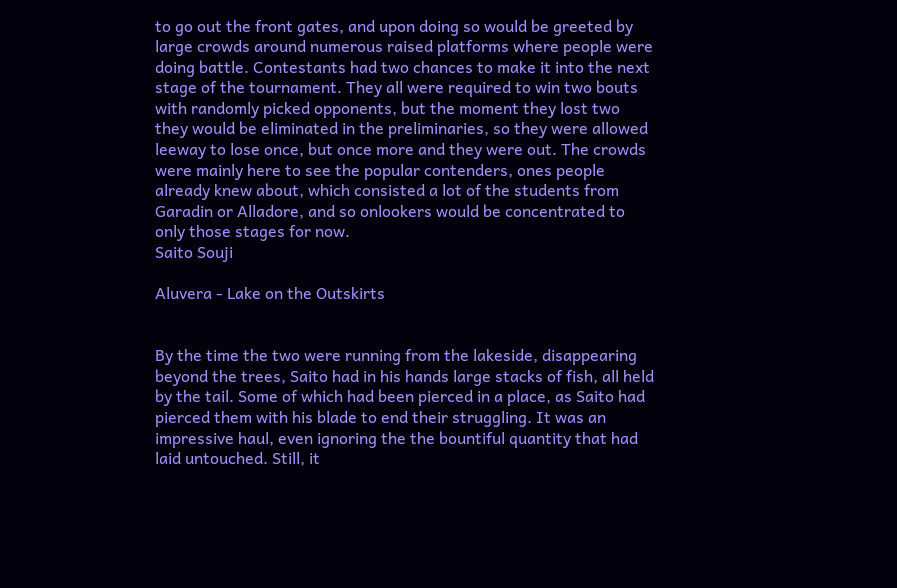to go out the front gates, and upon doing so would be greeted by large crowds around numerous raised platforms where people were doing battle. Contestants had two chances to make it into the next stage of the tournament. They all were required to win two bouts with randomly picked opponents, but the moment they lost two they would be eliminated in the preliminaries, so they were allowed leeway to lose once, but once more and they were out. The crowds were mainly here to see the popular contenders, ones people already knew about, which consisted a lot of the students from Garadin or Alladore, and so onlookers would be concentrated to only those stages for now.
Saito Souji

Aluvera - Lake on the Outskirts


By the time the two were running from the lakeside, disappearing beyond the trees, Saito had in his hands large stacks of fish, all held by the tail. Some of which had been pierced in a place, as Saito had pierced them with his blade to end their struggling. It was an impressive haul, even ignoring the the bountiful quantity that had laid untouched. Still, it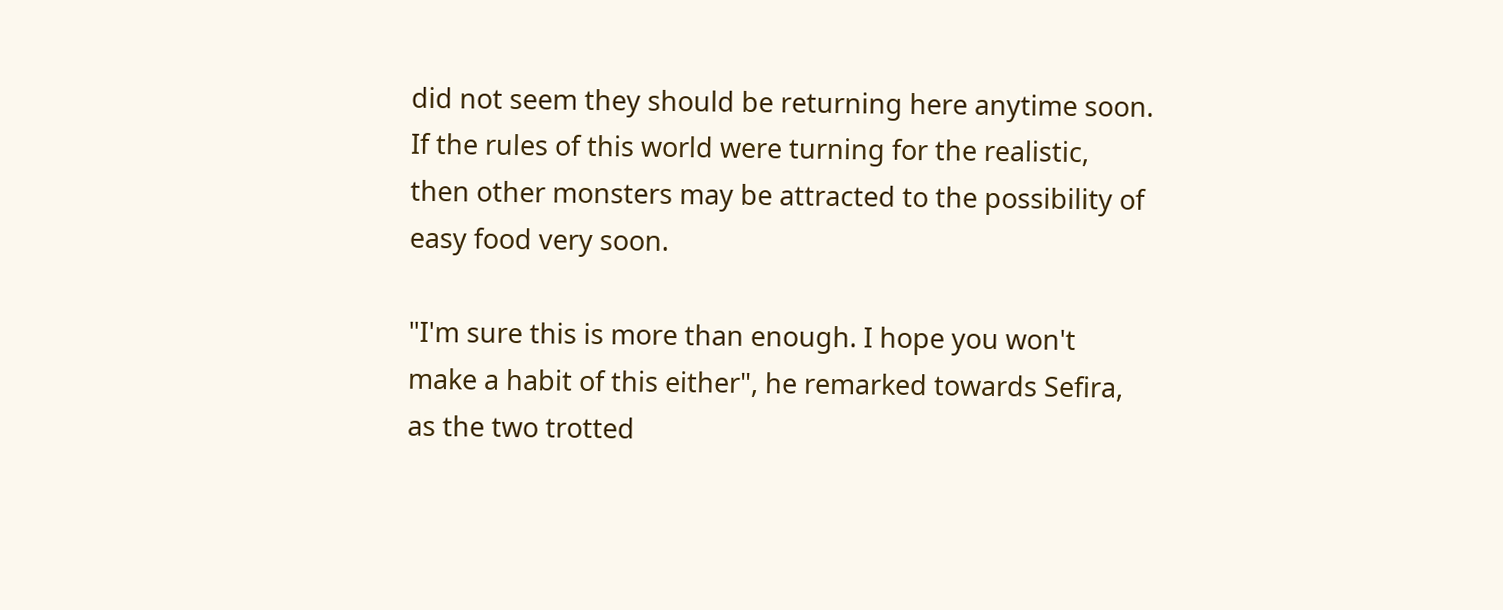did not seem they should be returning here anytime soon. If the rules of this world were turning for the realistic, then other monsters may be attracted to the possibility of easy food very soon.

"I'm sure this is more than enough. I hope you won't make a habit of this either", he remarked towards Sefira, as the two trotted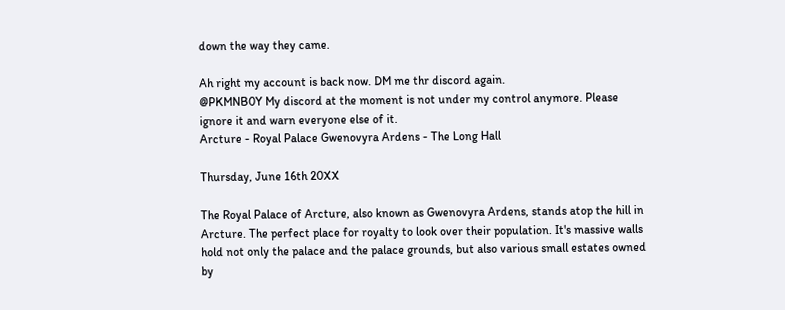down the way they came.

Ah right my account is back now. DM me thr discord again.
@PKMNB0Y My discord at the moment is not under my control anymore. Please ignore it and warn everyone else of it.
Arcture - Royal Palace Gwenovyra Ardens - The Long Hall

Thursday, June 16th 20XX

The Royal Palace of Arcture, also known as Gwenovyra Ardens, stands atop the hill in Arcture. The perfect place for royalty to look over their population. It's massive walls hold not only the palace and the palace grounds, but also various small estates owned by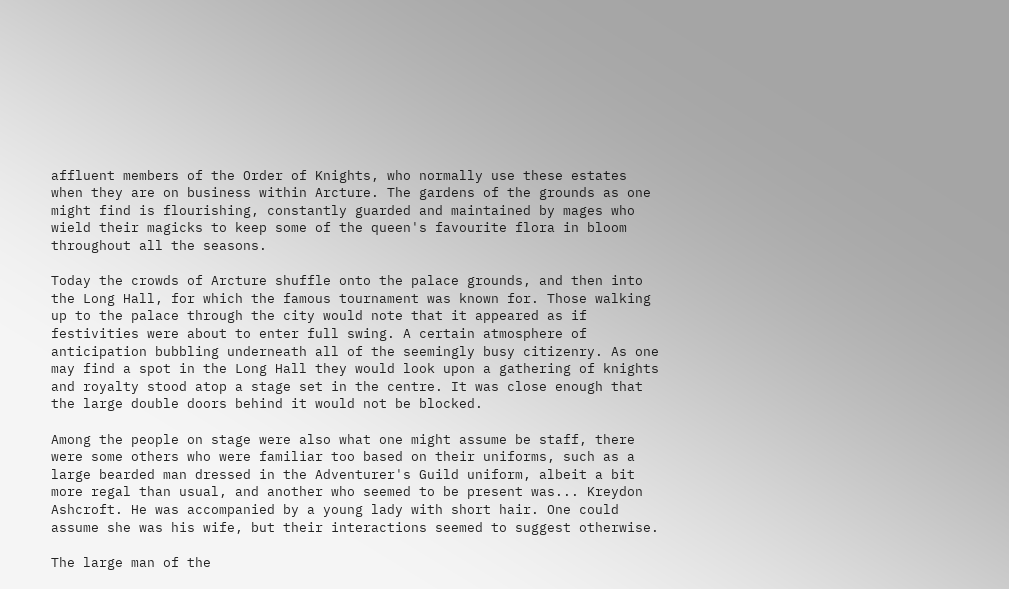affluent members of the Order of Knights, who normally use these estates when they are on business within Arcture. The gardens of the grounds as one might find is flourishing, constantly guarded and maintained by mages who wield their magicks to keep some of the queen's favourite flora in bloom throughout all the seasons.

Today the crowds of Arcture shuffle onto the palace grounds, and then into the Long Hall, for which the famous tournament was known for. Those walking up to the palace through the city would note that it appeared as if festivities were about to enter full swing. A certain atmosphere of anticipation bubbling underneath all of the seemingly busy citizenry. As one may find a spot in the Long Hall they would look upon a gathering of knights and royalty stood atop a stage set in the centre. It was close enough that the large double doors behind it would not be blocked.

Among the people on stage were also what one might assume be staff, there were some others who were familiar too based on their uniforms, such as a large bearded man dressed in the Adventurer's Guild uniform, albeit a bit more regal than usual, and another who seemed to be present was... Kreydon Ashcroft. He was accompanied by a young lady with short hair. One could assume she was his wife, but their interactions seemed to suggest otherwise.

The large man of the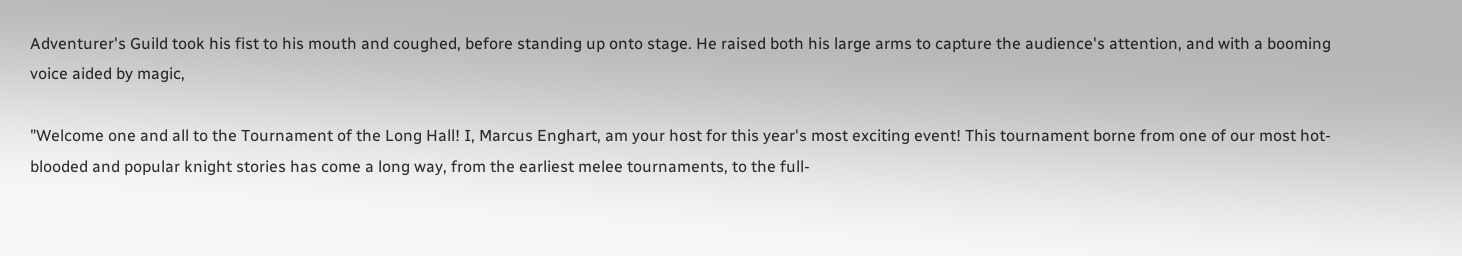Adventurer's Guild took his fist to his mouth and coughed, before standing up onto stage. He raised both his large arms to capture the audience's attention, and with a booming voice aided by magic,

"Welcome one and all to the Tournament of the Long Hall! I, Marcus Enghart, am your host for this year's most exciting event! This tournament borne from one of our most hot-blooded and popular knight stories has come a long way, from the earliest melee tournaments, to the full-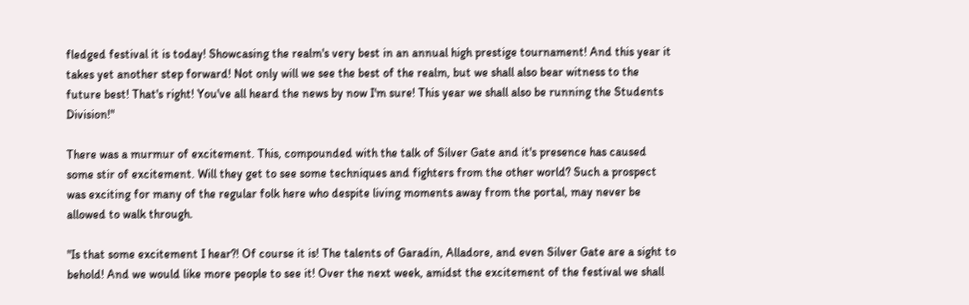fledged festival it is today! Showcasing the realm's very best in an annual high prestige tournament! And this year it takes yet another step forward! Not only will we see the best of the realm, but we shall also bear witness to the future best! That's right! You've all heard the news by now I'm sure! This year we shall also be running the Students Division!"

There was a murmur of excitement. This, compounded with the talk of Silver Gate and it's presence has caused some stir of excitement. Will they get to see some techniques and fighters from the other world? Such a prospect was exciting for many of the regular folk here who despite living moments away from the portal, may never be allowed to walk through.

"Is that some excitement I hear?! Of course it is! The talents of Garadin, Alladore, and even Silver Gate are a sight to behold! And we would like more people to see it! Over the next week, amidst the excitement of the festival we shall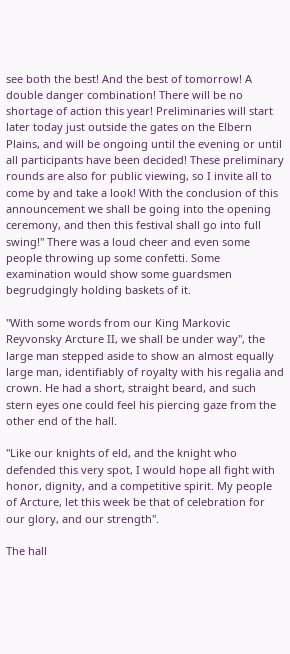see both the best! And the best of tomorrow! A double danger combination! There will be no shortage of action this year! Preliminaries will start later today just outside the gates on the Elbern Plains, and will be ongoing until the evening or until all participants have been decided! These preliminary rounds are also for public viewing, so I invite all to come by and take a look! With the conclusion of this announcement we shall be going into the opening ceremony, and then this festival shall go into full swing!" There was a loud cheer and even some people throwing up some confetti. Some examination would show some guardsmen begrudgingly holding baskets of it.

"With some words from our King Markovic Reyvonsky Arcture II, we shall be under way", the large man stepped aside to show an almost equally large man, identifiably of royalty with his regalia and crown. He had a short, straight beard, and such stern eyes one could feel his piercing gaze from the other end of the hall.

"Like our knights of eld, and the knight who defended this very spot, I would hope all fight with honor, dignity, and a competitive spirit. My people of Arcture, let this week be that of celebration for our glory, and our strength".

The hall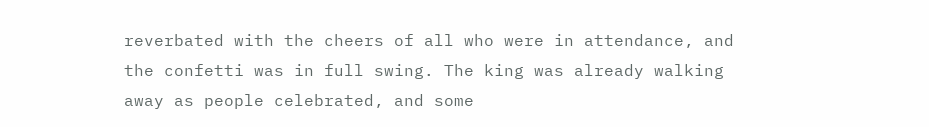reverbated with the cheers of all who were in attendance, and the confetti was in full swing. The king was already walking away as people celebrated, and some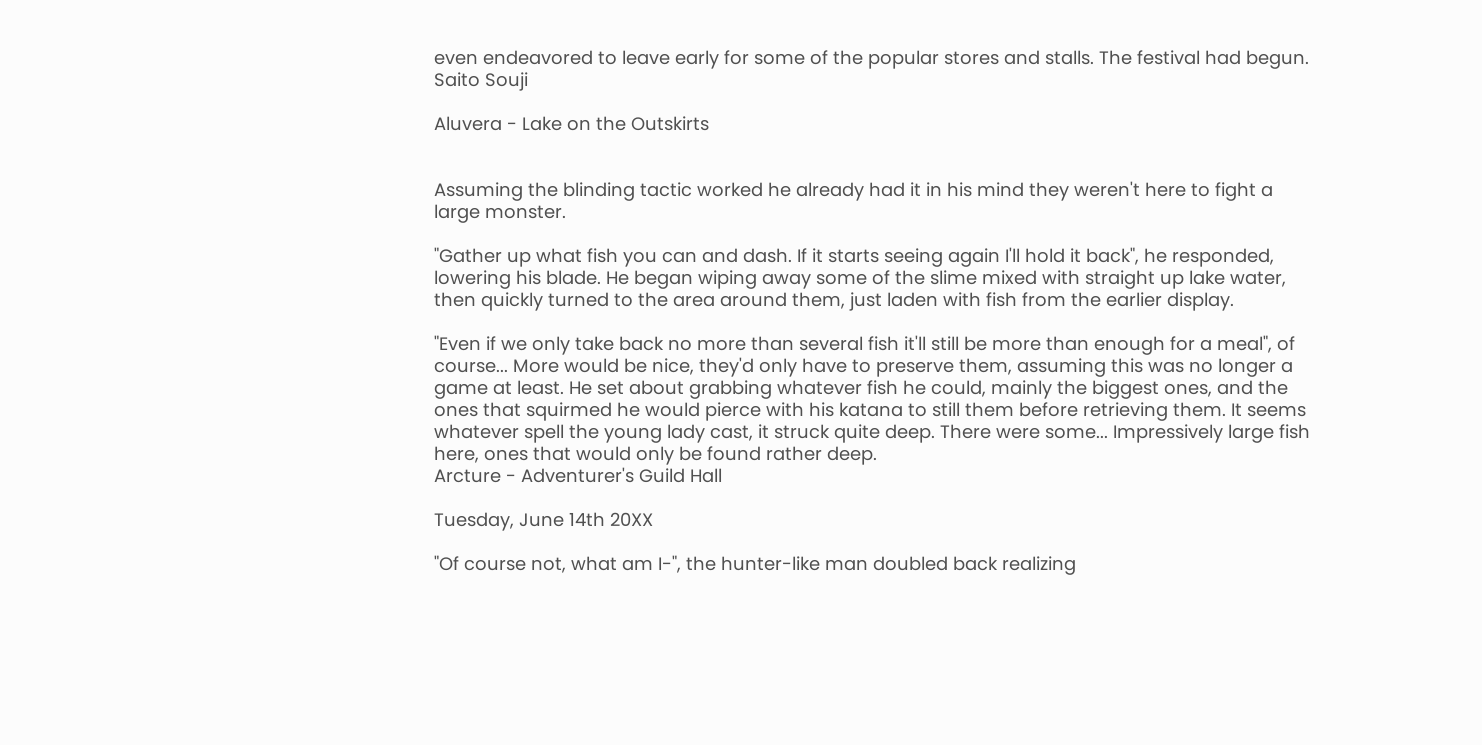even endeavored to leave early for some of the popular stores and stalls. The festival had begun.
Saito Souji

Aluvera - Lake on the Outskirts


Assuming the blinding tactic worked he already had it in his mind they weren't here to fight a large monster.

"Gather up what fish you can and dash. If it starts seeing again I'll hold it back", he responded, lowering his blade. He began wiping away some of the slime mixed with straight up lake water, then quickly turned to the area around them, just laden with fish from the earlier display.

"Even if we only take back no more than several fish it'll still be more than enough for a meal", of course... More would be nice, they'd only have to preserve them, assuming this was no longer a game at least. He set about grabbing whatever fish he could, mainly the biggest ones, and the ones that squirmed he would pierce with his katana to still them before retrieving them. It seems whatever spell the young lady cast, it struck quite deep. There were some... Impressively large fish here, ones that would only be found rather deep.
Arcture - Adventurer's Guild Hall

Tuesday, June 14th 20XX

"Of course not, what am I-", the hunter-like man doubled back realizing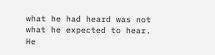what he had heard was not what he expected to hear. He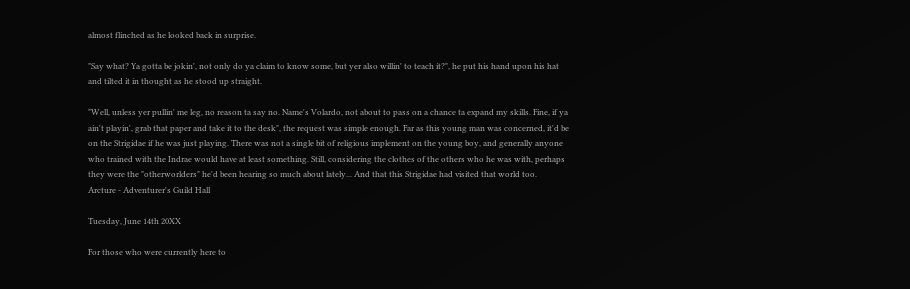almost flinched as he looked back in surprise.

"Say what? Ya gotta be jokin', not only do ya claim to know some, but yer also willin' to teach it?", he put his hand upon his hat and tilted it in thought as he stood up straight.

"Well, unless yer pullin' me leg, no reason ta say no. Name's Volardo, not about to pass on a chance ta expand my skills. Fine, if ya ain't playin', grab that paper and take it to the desk", the request was simple enough. Far as this young man was concerned, it'd be on the Strigidae if he was just playing. There was not a single bit of religious implement on the young boy, and generally anyone who trained with the Indrae would have at least something. Still, considering the clothes of the others who he was with, perhaps they were the "otherworlders" he'd been hearing so much about lately... And that this Strigidae had visited that world too.
Arcture - Adventurer's Guild Hall

Tuesday, June 14th 20XX

For those who were currently here to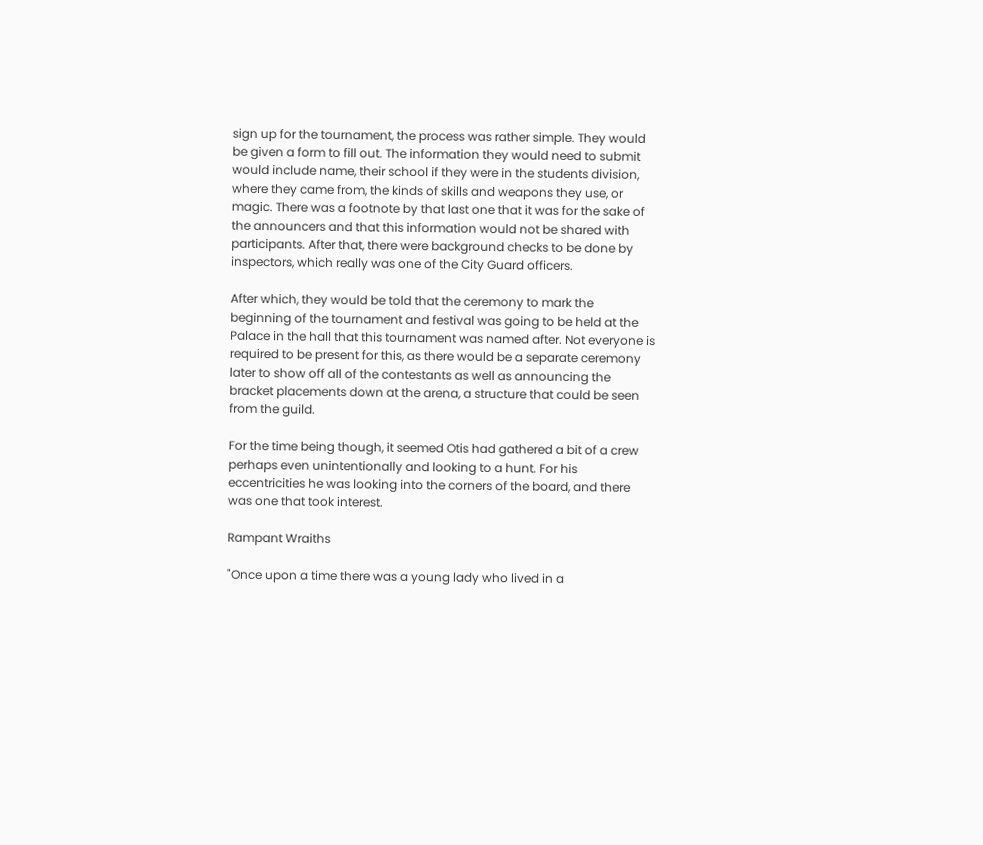sign up for the tournament, the process was rather simple. They would be given a form to fill out. The information they would need to submit would include name, their school if they were in the students division, where they came from, the kinds of skills and weapons they use, or magic. There was a footnote by that last one that it was for the sake of the announcers and that this information would not be shared with participants. After that, there were background checks to be done by inspectors, which really was one of the City Guard officers.

After which, they would be told that the ceremony to mark the beginning of the tournament and festival was going to be held at the Palace in the hall that this tournament was named after. Not everyone is required to be present for this, as there would be a separate ceremony later to show off all of the contestants as well as announcing the bracket placements down at the arena, a structure that could be seen from the guild.

For the time being though, it seemed Otis had gathered a bit of a crew perhaps even unintentionally and looking to a hunt. For his eccentricities he was looking into the corners of the board, and there was one that took interest.

Rampant Wraiths

"Once upon a time there was a young lady who lived in a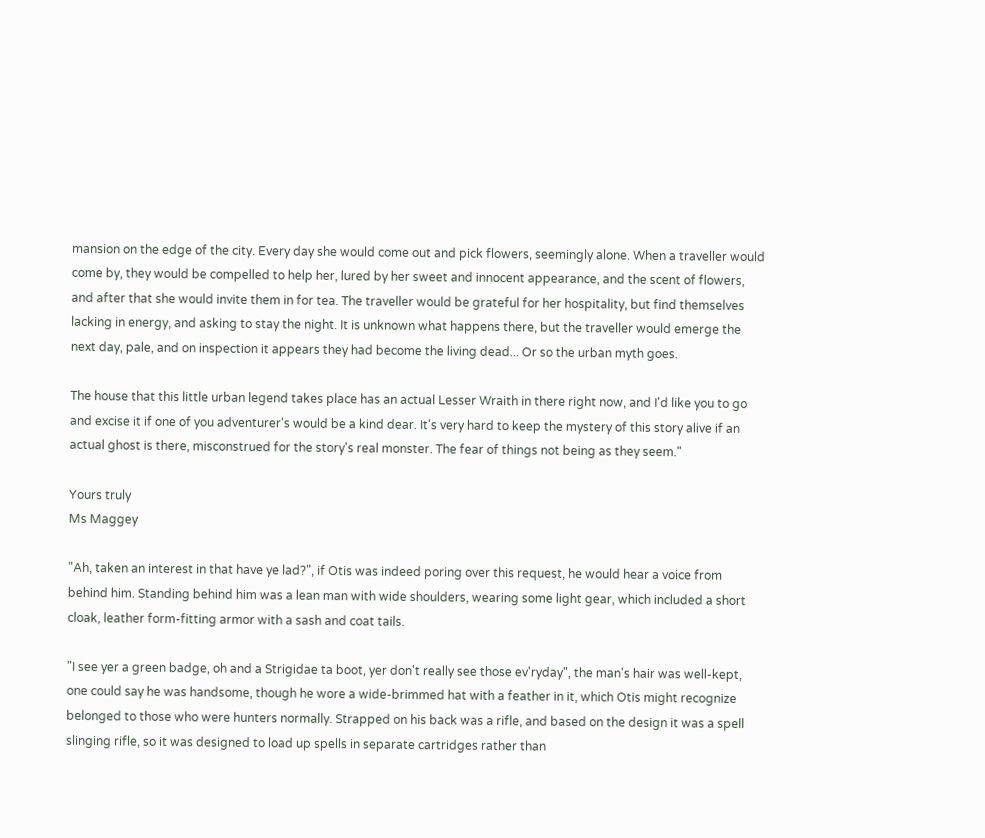mansion on the edge of the city. Every day she would come out and pick flowers, seemingly alone. When a traveller would come by, they would be compelled to help her, lured by her sweet and innocent appearance, and the scent of flowers, and after that she would invite them in for tea. The traveller would be grateful for her hospitality, but find themselves lacking in energy, and asking to stay the night. It is unknown what happens there, but the traveller would emerge the next day, pale, and on inspection it appears they had become the living dead... Or so the urban myth goes.

The house that this little urban legend takes place has an actual Lesser Wraith in there right now, and I'd like you to go and excise it if one of you adventurer's would be a kind dear. It's very hard to keep the mystery of this story alive if an actual ghost is there, misconstrued for the story's real monster. The fear of things not being as they seem."

Yours truly
Ms Maggey

"Ah, taken an interest in that have ye lad?", if Otis was indeed poring over this request, he would hear a voice from behind him. Standing behind him was a lean man with wide shoulders, wearing some light gear, which included a short cloak, leather form-fitting armor with a sash and coat tails.

"I see yer a green badge, oh and a Strigidae ta boot, yer don't really see those ev'ryday", the man's hair was well-kept, one could say he was handsome, though he wore a wide-brimmed hat with a feather in it, which Otis might recognize belonged to those who were hunters normally. Strapped on his back was a rifle, and based on the design it was a spell slinging rifle, so it was designed to load up spells in separate cartridges rather than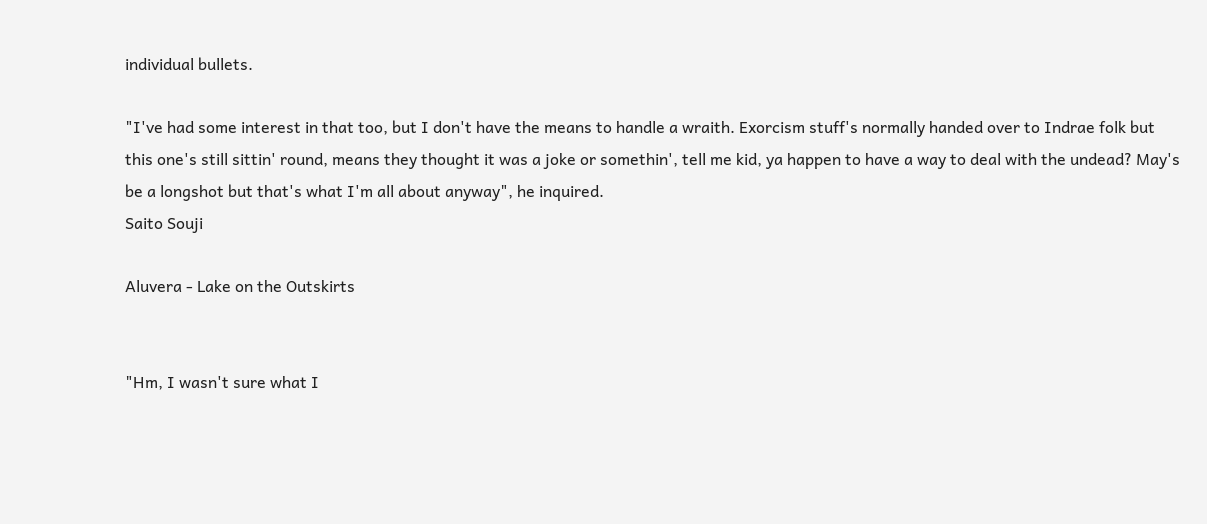individual bullets.

"I've had some interest in that too, but I don't have the means to handle a wraith. Exorcism stuff's normally handed over to Indrae folk but this one's still sittin' round, means they thought it was a joke or somethin', tell me kid, ya happen to have a way to deal with the undead? May's be a longshot but that's what I'm all about anyway", he inquired.
Saito Souji

Aluvera - Lake on the Outskirts


"Hm, I wasn't sure what I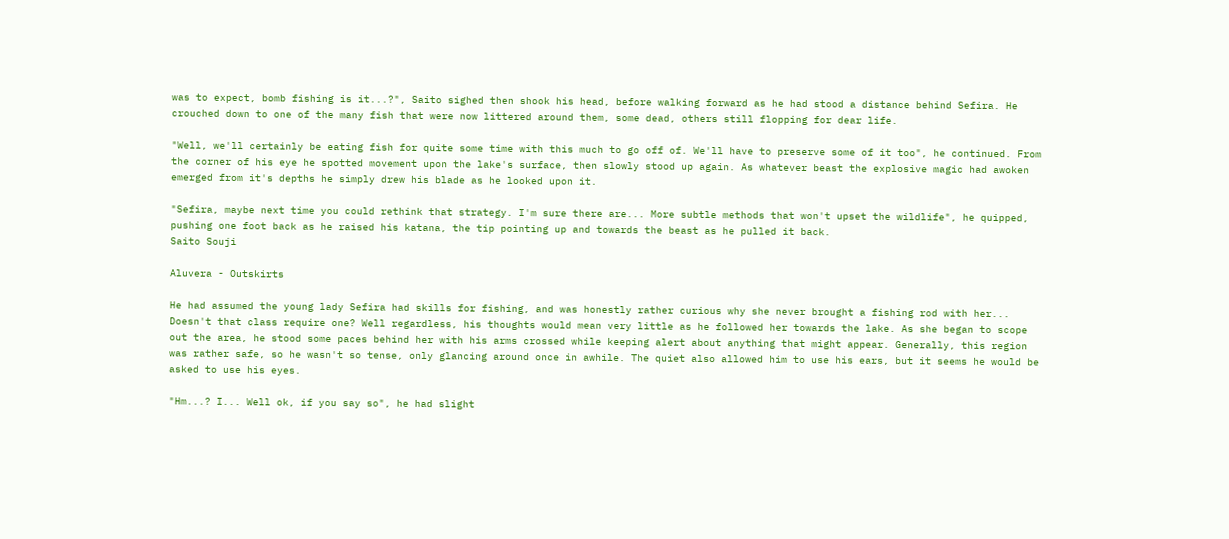was to expect, bomb fishing is it...?", Saito sighed then shook his head, before walking forward as he had stood a distance behind Sefira. He crouched down to one of the many fish that were now littered around them, some dead, others still flopping for dear life.

"Well, we'll certainly be eating fish for quite some time with this much to go off of. We'll have to preserve some of it too", he continued. From the corner of his eye he spotted movement upon the lake's surface, then slowly stood up again. As whatever beast the explosive magic had awoken emerged from it's depths he simply drew his blade as he looked upon it.

"Sefira, maybe next time you could rethink that strategy. I'm sure there are... More subtle methods that won't upset the wildlife", he quipped, pushing one foot back as he raised his katana, the tip pointing up and towards the beast as he pulled it back.
Saito Souji

Aluvera - Outskirts

He had assumed the young lady Sefira had skills for fishing, and was honestly rather curious why she never brought a fishing rod with her... Doesn't that class require one? Well regardless, his thoughts would mean very little as he followed her towards the lake. As she began to scope out the area, he stood some paces behind her with his arms crossed while keeping alert about anything that might appear. Generally, this region was rather safe, so he wasn't so tense, only glancing around once in awhile. The quiet also allowed him to use his ears, but it seems he would be asked to use his eyes.

"Hm...? I... Well ok, if you say so", he had slight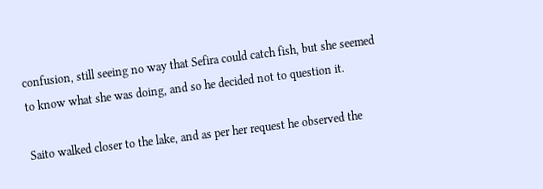confusion, still seeing no way that Sefira could catch fish, but she seemed to know what she was doing, and so he decided not to question it.

Saito walked closer to the lake, and as per her request he observed the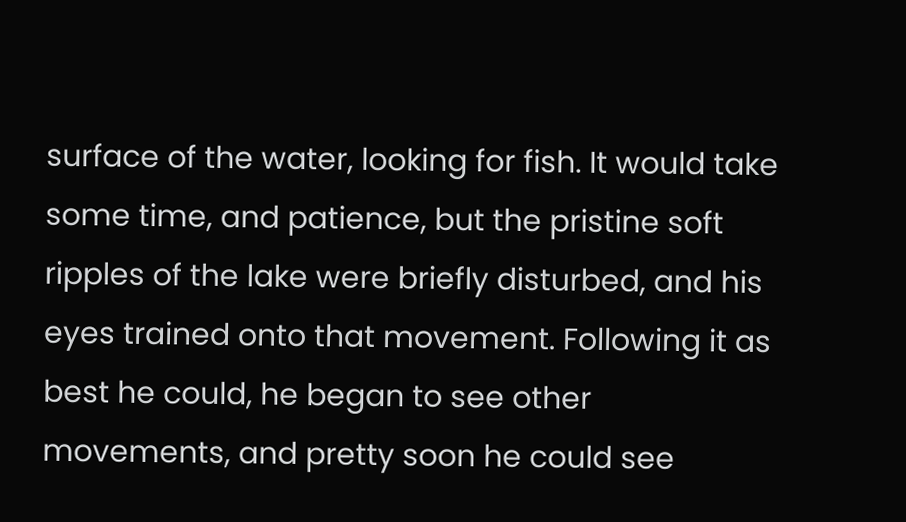surface of the water, looking for fish. It would take some time, and patience, but the pristine soft ripples of the lake were briefly disturbed, and his eyes trained onto that movement. Following it as best he could, he began to see other movements, and pretty soon he could see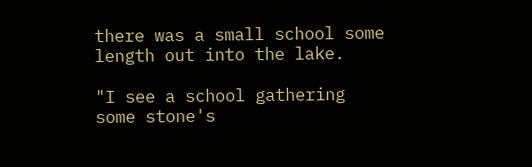there was a small school some length out into the lake.

"I see a school gathering some stone's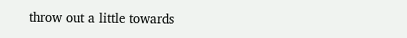throw out a little towards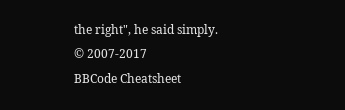the right", he said simply.
© 2007-2017
BBCode Cheatsheet